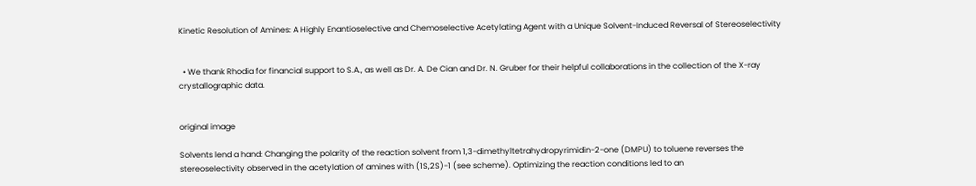Kinetic Resolution of Amines: A Highly Enantioselective and Chemoselective Acetylating Agent with a Unique Solvent-Induced Reversal of Stereoselectivity


  • We thank Rhodia for financial support to S.A., as well as Dr. A. De Cian and Dr. N. Gruber for their helpful collaborations in the collection of the X-ray crystallographic data.


original image

Solvents lend a hand: Changing the polarity of the reaction solvent from 1,3-dimethyltetrahydropyrimidin-2-one (DMPU) to toluene reverses the stereoselectivity observed in the acetylation of amines with (1S,2S)-1 (see scheme). Optimizing the reaction conditions led to an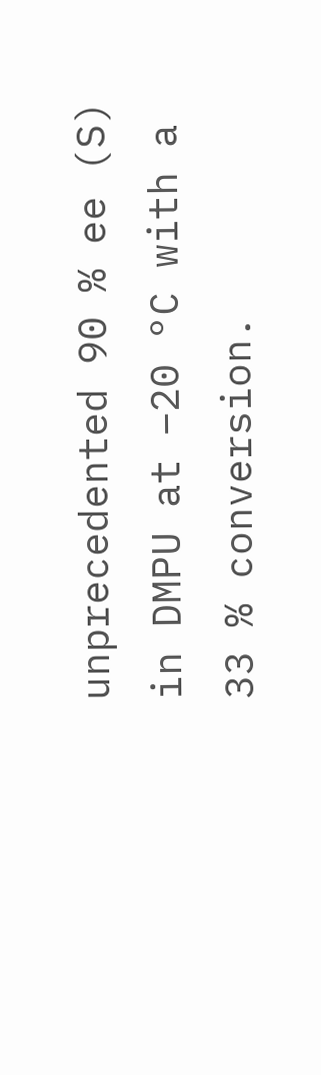unprecedented 90 % ee (S) in DMPU at −20 °C with a 33 % conversion.